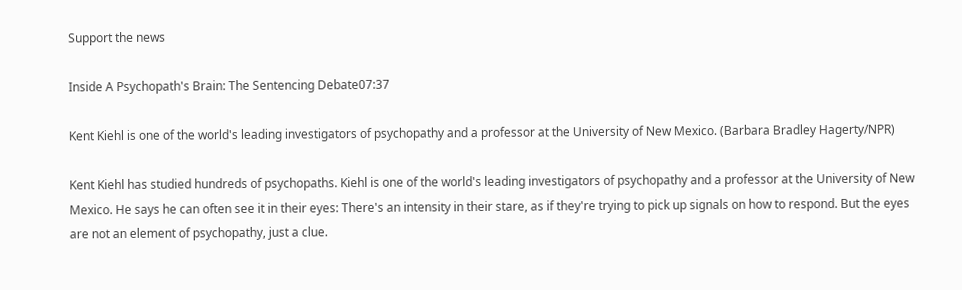Support the news

Inside A Psychopath's Brain: The Sentencing Debate07:37

Kent Kiehl is one of the world's leading investigators of psychopathy and a professor at the University of New Mexico. (Barbara Bradley Hagerty/NPR)

Kent Kiehl has studied hundreds of psychopaths. Kiehl is one of the world's leading investigators of psychopathy and a professor at the University of New Mexico. He says he can often see it in their eyes: There's an intensity in their stare, as if they're trying to pick up signals on how to respond. But the eyes are not an element of psychopathy, just a clue.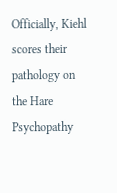Officially, Kiehl scores their pathology on the Hare Psychopathy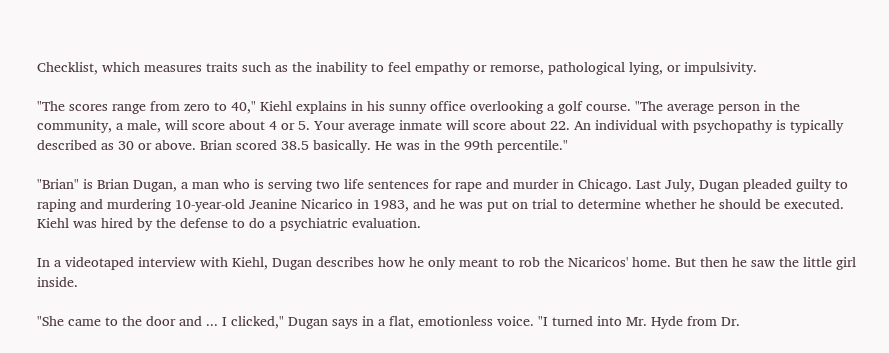Checklist, which measures traits such as the inability to feel empathy or remorse, pathological lying, or impulsivity.

"The scores range from zero to 40," Kiehl explains in his sunny office overlooking a golf course. "The average person in the community, a male, will score about 4 or 5. Your average inmate will score about 22. An individual with psychopathy is typically described as 30 or above. Brian scored 38.5 basically. He was in the 99th percentile."

"Brian" is Brian Dugan, a man who is serving two life sentences for rape and murder in Chicago. Last July, Dugan pleaded guilty to raping and murdering 10-year-old Jeanine Nicarico in 1983, and he was put on trial to determine whether he should be executed. Kiehl was hired by the defense to do a psychiatric evaluation.

In a videotaped interview with Kiehl, Dugan describes how he only meant to rob the Nicaricos' home. But then he saw the little girl inside.

"She came to the door and ... I clicked," Dugan says in a flat, emotionless voice. "I turned into Mr. Hyde from Dr.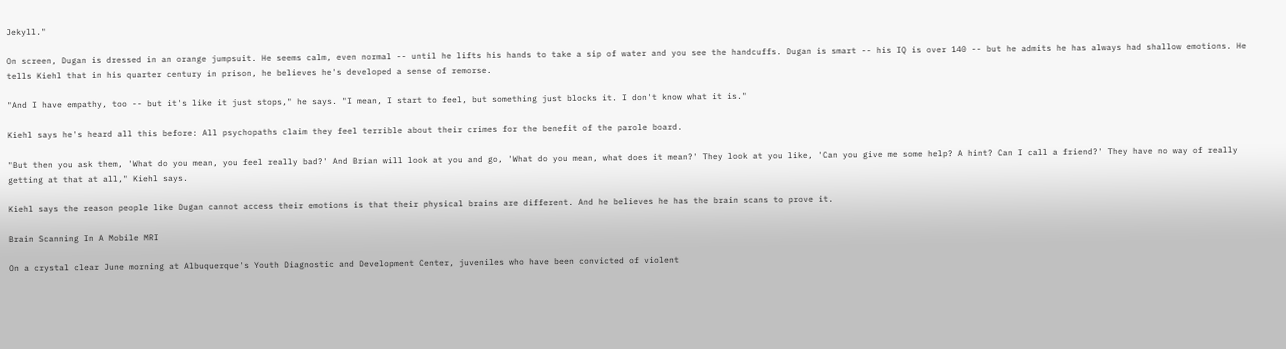Jekyll."

On screen, Dugan is dressed in an orange jumpsuit. He seems calm, even normal -- until he lifts his hands to take a sip of water and you see the handcuffs. Dugan is smart -- his IQ is over 140 -- but he admits he has always had shallow emotions. He tells Kiehl that in his quarter century in prison, he believes he's developed a sense of remorse.

"And I have empathy, too -- but it's like it just stops," he says. "I mean, I start to feel, but something just blocks it. I don't know what it is."

Kiehl says he's heard all this before: All psychopaths claim they feel terrible about their crimes for the benefit of the parole board.

"But then you ask them, 'What do you mean, you feel really bad?' And Brian will look at you and go, 'What do you mean, what does it mean?' They look at you like, 'Can you give me some help? A hint? Can I call a friend?' They have no way of really getting at that at all," Kiehl says.

Kiehl says the reason people like Dugan cannot access their emotions is that their physical brains are different. And he believes he has the brain scans to prove it.

Brain Scanning In A Mobile MRI

On a crystal clear June morning at Albuquerque's Youth Diagnostic and Development Center, juveniles who have been convicted of violent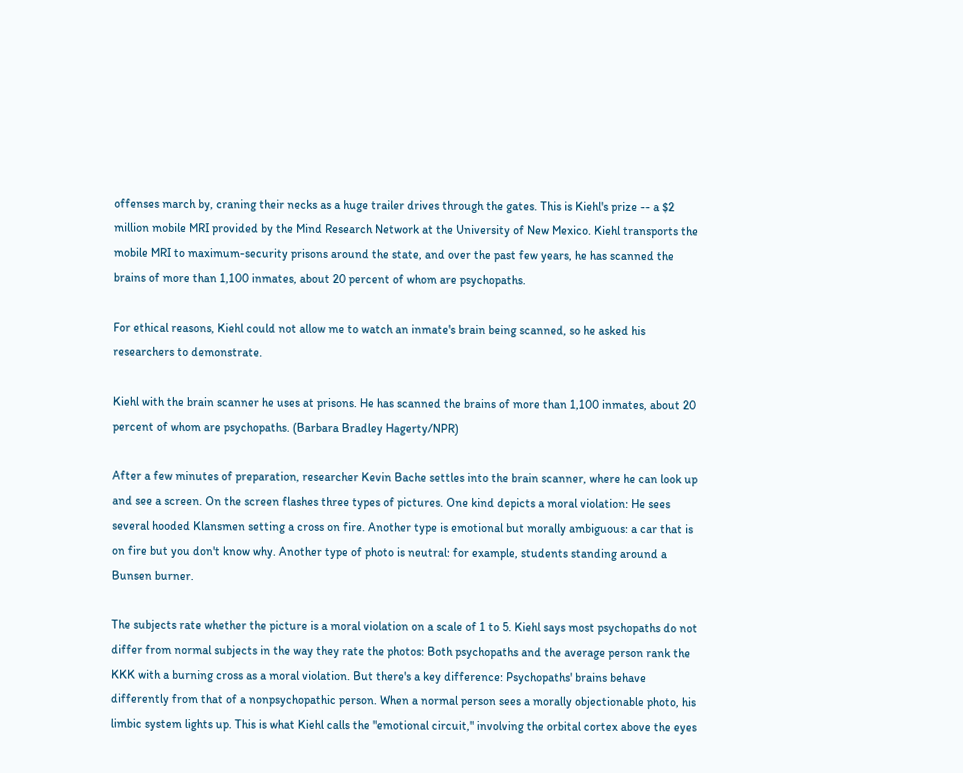offenses march by, craning their necks as a huge trailer drives through the gates. This is Kiehl's prize -- a $2 million mobile MRI provided by the Mind Research Network at the University of New Mexico. Kiehl transports the mobile MRI to maximum-security prisons around the state, and over the past few years, he has scanned the brains of more than 1,100 inmates, about 20 percent of whom are psychopaths.

For ethical reasons, Kiehl could not allow me to watch an inmate's brain being scanned, so he asked his researchers to demonstrate.

Kiehl with the brain scanner he uses at prisons. He has scanned the brains of more than 1,100 inmates, about 20 percent of whom are psychopaths. (Barbara Bradley Hagerty/NPR)

After a few minutes of preparation, researcher Kevin Bache settles into the brain scanner, where he can look up and see a screen. On the screen flashes three types of pictures. One kind depicts a moral violation: He sees several hooded Klansmen setting a cross on fire. Another type is emotional but morally ambiguous: a car that is on fire but you don't know why. Another type of photo is neutral: for example, students standing around a Bunsen burner.

The subjects rate whether the picture is a moral violation on a scale of 1 to 5. Kiehl says most psychopaths do not differ from normal subjects in the way they rate the photos: Both psychopaths and the average person rank the KKK with a burning cross as a moral violation. But there's a key difference: Psychopaths' brains behave differently from that of a nonpsychopathic person. When a normal person sees a morally objectionable photo, his limbic system lights up. This is what Kiehl calls the "emotional circuit," involving the orbital cortex above the eyes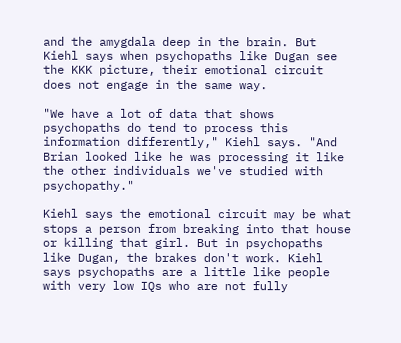and the amygdala deep in the brain. But Kiehl says when psychopaths like Dugan see the KKK picture, their emotional circuit does not engage in the same way.

"We have a lot of data that shows psychopaths do tend to process this information differently," Kiehl says. "And Brian looked like he was processing it like the other individuals we've studied with psychopathy."

Kiehl says the emotional circuit may be what stops a person from breaking into that house or killing that girl. But in psychopaths like Dugan, the brakes don't work. Kiehl says psychopaths are a little like people with very low IQs who are not fully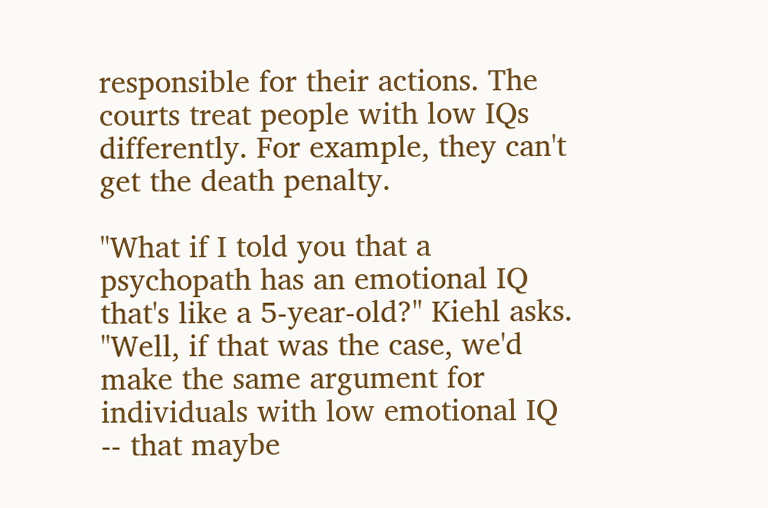responsible for their actions. The courts treat people with low IQs differently. For example, they can't get the death penalty.

"What if I told you that a psychopath has an emotional IQ that's like a 5-year-old?" Kiehl asks. "Well, if that was the case, we'd make the same argument for individuals with low emotional IQ -- that maybe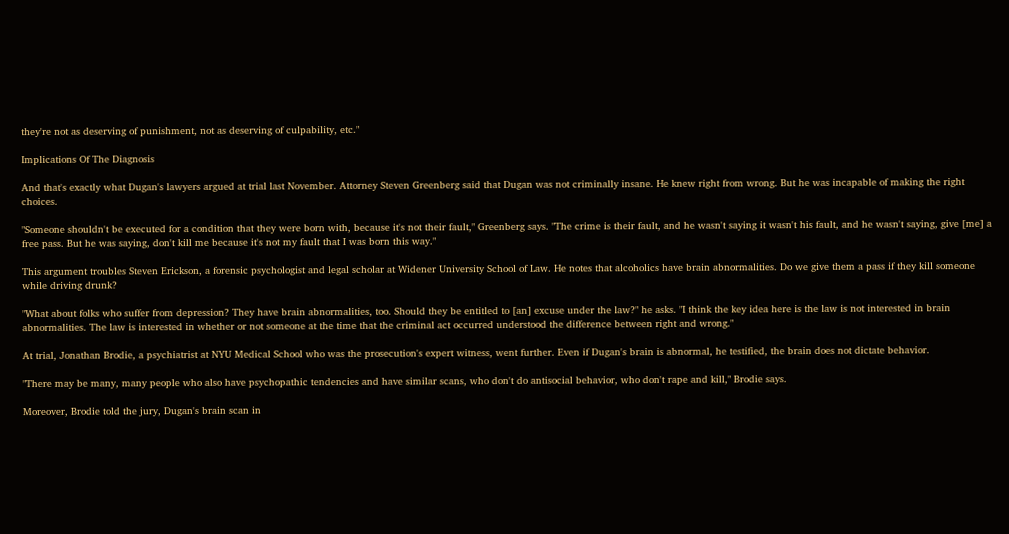they're not as deserving of punishment, not as deserving of culpability, etc."

Implications Of The Diagnosis

And that's exactly what Dugan's lawyers argued at trial last November. Attorney Steven Greenberg said that Dugan was not criminally insane. He knew right from wrong. But he was incapable of making the right choices.

"Someone shouldn't be executed for a condition that they were born with, because it's not their fault," Greenberg says. "The crime is their fault, and he wasn't saying it wasn't his fault, and he wasn't saying, give [me] a free pass. But he was saying, don't kill me because it's not my fault that I was born this way."

This argument troubles Steven Erickson, a forensic psychologist and legal scholar at Widener University School of Law. He notes that alcoholics have brain abnormalities. Do we give them a pass if they kill someone while driving drunk?

"What about folks who suffer from depression? They have brain abnormalities, too. Should they be entitled to [an] excuse under the law?" he asks. "I think the key idea here is the law is not interested in brain abnormalities. The law is interested in whether or not someone at the time that the criminal act occurred understood the difference between right and wrong."

At trial, Jonathan Brodie, a psychiatrist at NYU Medical School who was the prosecution's expert witness, went further. Even if Dugan's brain is abnormal, he testified, the brain does not dictate behavior.

"There may be many, many people who also have psychopathic tendencies and have similar scans, who don't do antisocial behavior, who don't rape and kill," Brodie says.

Moreover, Brodie told the jury, Dugan's brain scan in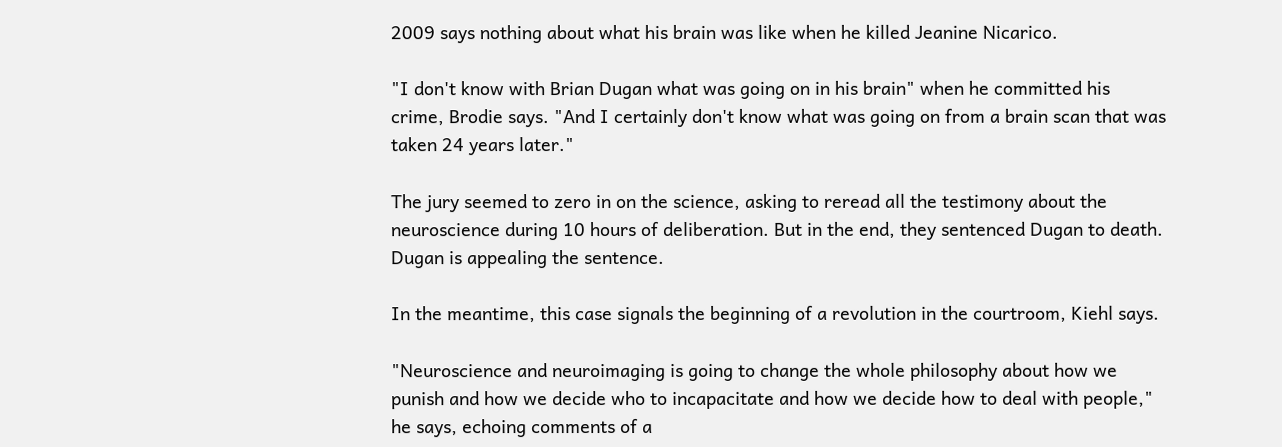2009 says nothing about what his brain was like when he killed Jeanine Nicarico.

"I don't know with Brian Dugan what was going on in his brain" when he committed his crime, Brodie says. "And I certainly don't know what was going on from a brain scan that was taken 24 years later."

The jury seemed to zero in on the science, asking to reread all the testimony about the neuroscience during 10 hours of deliberation. But in the end, they sentenced Dugan to death. Dugan is appealing the sentence.

In the meantime, this case signals the beginning of a revolution in the courtroom, Kiehl says.

"Neuroscience and neuroimaging is going to change the whole philosophy about how we punish and how we decide who to incapacitate and how we decide how to deal with people," he says, echoing comments of a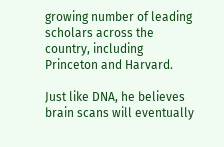growing number of leading scholars across the country, including Princeton and Harvard.

Just like DNA, he believes brain scans will eventually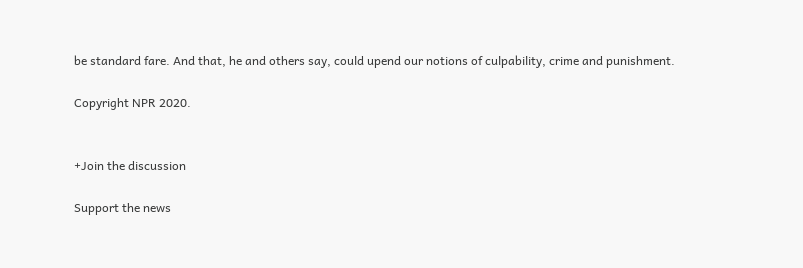be standard fare. And that, he and others say, could upend our notions of culpability, crime and punishment.

Copyright NPR 2020.


+Join the discussion

Support the news